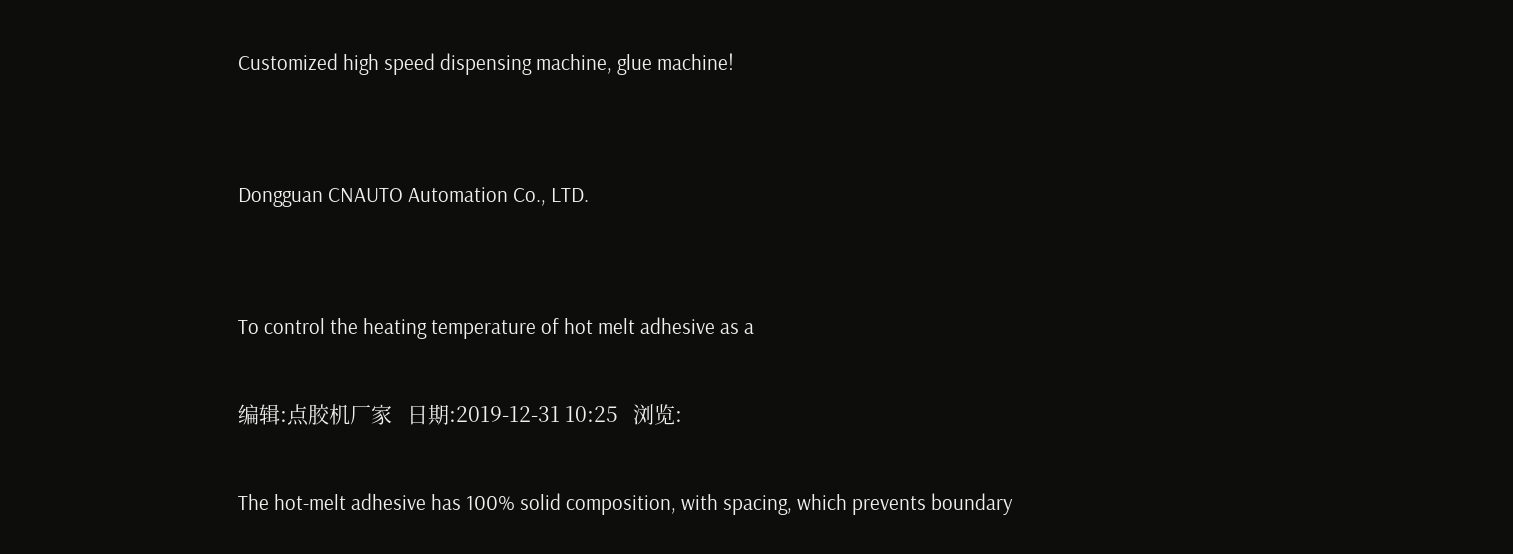Customized high speed dispensing machine, glue machine!


Dongguan CNAUTO Automation Co., LTD.


To control the heating temperature of hot melt adhesive as a

编辑:点胶机厂家   日期:2019-12-31 10:25   浏览:

The hot-melt adhesive has 100% solid composition, with spacing, which prevents boundary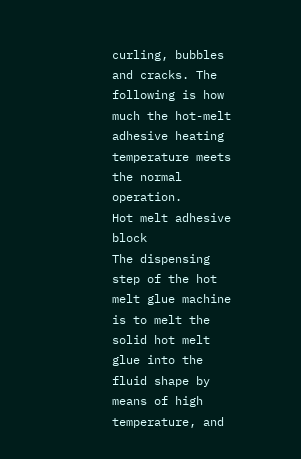curling, bubbles and cracks. The following is how much the hot-melt adhesive heating temperature meets the normal operation.
Hot melt adhesive block
The dispensing step of the hot melt glue machine is to melt the solid hot melt glue into the fluid shape by means of high temperature, and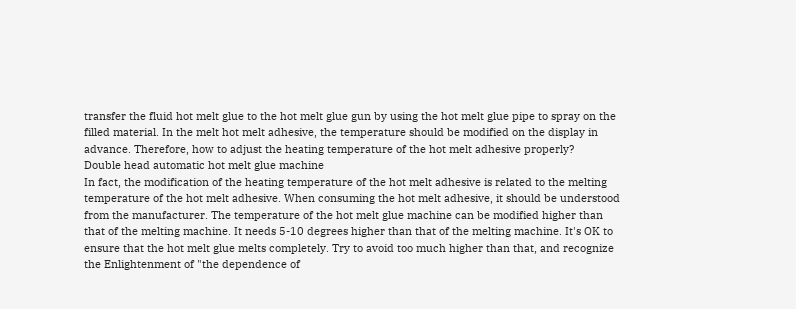transfer the fluid hot melt glue to the hot melt glue gun by using the hot melt glue pipe to spray on the filled material. In the melt hot melt adhesive, the temperature should be modified on the display in advance. Therefore, how to adjust the heating temperature of the hot melt adhesive properly?
Double head automatic hot melt glue machine
In fact, the modification of the heating temperature of the hot melt adhesive is related to the melting temperature of the hot melt adhesive. When consuming the hot melt adhesive, it should be understood from the manufacturer. The temperature of the hot melt glue machine can be modified higher than that of the melting machine. It needs 5-10 degrees higher than that of the melting machine. It's OK to ensure that the hot melt glue melts completely. Try to avoid too much higher than that, and recognize the Enlightenment of "the dependence of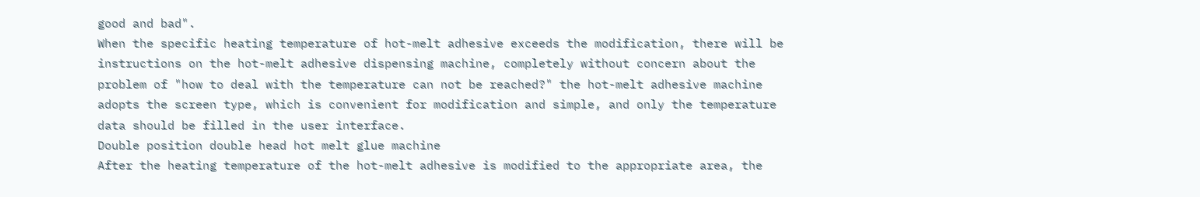good and bad".
When the specific heating temperature of hot-melt adhesive exceeds the modification, there will be instructions on the hot-melt adhesive dispensing machine, completely without concern about the problem of "how to deal with the temperature can not be reached?" the hot-melt adhesive machine adopts the screen type, which is convenient for modification and simple, and only the temperature data should be filled in the user interface.
Double position double head hot melt glue machine
After the heating temperature of the hot-melt adhesive is modified to the appropriate area, the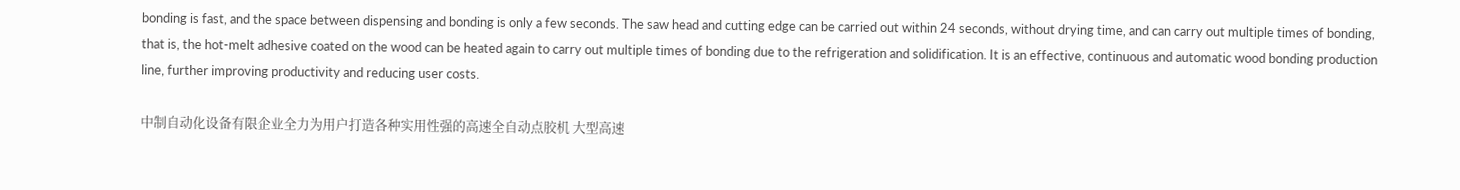bonding is fast, and the space between dispensing and bonding is only a few seconds. The saw head and cutting edge can be carried out within 24 seconds, without drying time, and can carry out multiple times of bonding, that is, the hot-melt adhesive coated on the wood can be heated again to carry out multiple times of bonding due to the refrigeration and solidification. It is an effective, continuous and automatic wood bonding production line, further improving productivity and reducing user costs.

中制自动化设备有限企业全力为用户打造各种实用性强的高速全自动点胶机 大型高速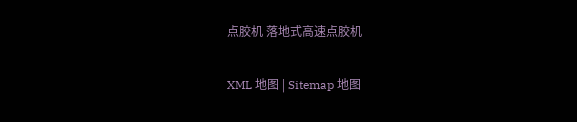点胶机 落地式高速点胶机

XML 地图 | Sitemap 地图